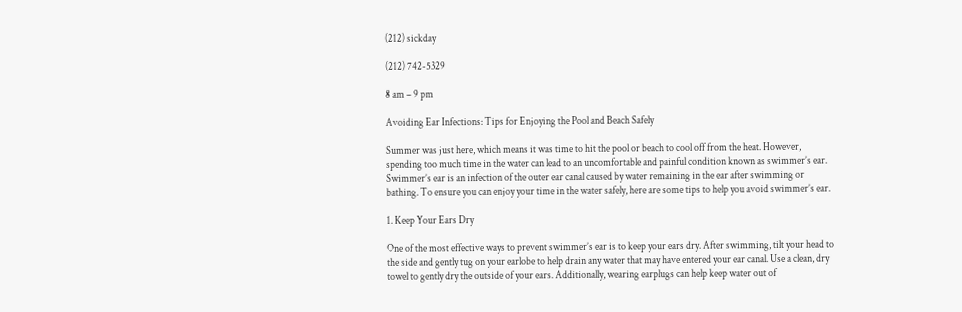(212) sickday

(212) 742-5329

8 am – 9 pm

Avoiding Ear Infections: Tips for Enjoying the Pool and Beach Safely

Summer was just here, which means it was time to hit the pool or beach to cool off from the heat. However, spending too much time in the water can lead to an uncomfortable and painful condition known as swimmer’s ear. Swimmer’s ear is an infection of the outer ear canal caused by water remaining in the ear after swimming or bathing. To ensure you can enjoy your time in the water safely, here are some tips to help you avoid swimmer’s ear.

1. Keep Your Ears Dry

One of the most effective ways to prevent swimmer’s ear is to keep your ears dry. After swimming, tilt your head to the side and gently tug on your earlobe to help drain any water that may have entered your ear canal. Use a clean, dry towel to gently dry the outside of your ears. Additionally, wearing earplugs can help keep water out of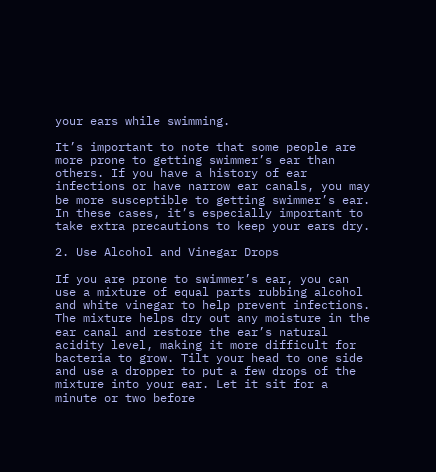your ears while swimming.

It’s important to note that some people are more prone to getting swimmer’s ear than others. If you have a history of ear infections or have narrow ear canals, you may be more susceptible to getting swimmer’s ear. In these cases, it’s especially important to take extra precautions to keep your ears dry.

2. Use Alcohol and Vinegar Drops

If you are prone to swimmer’s ear, you can use a mixture of equal parts rubbing alcohol and white vinegar to help prevent infections. The mixture helps dry out any moisture in the ear canal and restore the ear’s natural acidity level, making it more difficult for bacteria to grow. Tilt your head to one side and use a dropper to put a few drops of the mixture into your ear. Let it sit for a minute or two before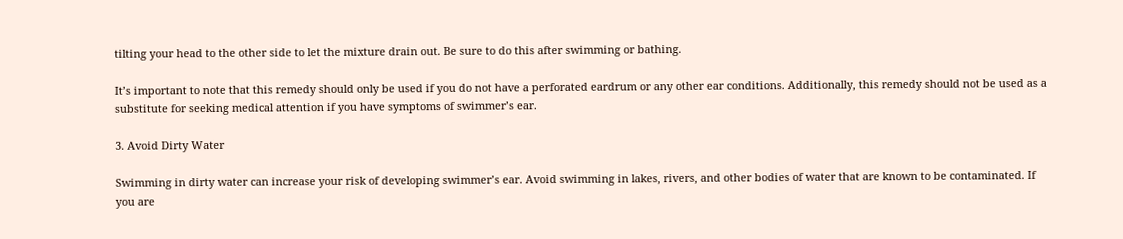tilting your head to the other side to let the mixture drain out. Be sure to do this after swimming or bathing.

It’s important to note that this remedy should only be used if you do not have a perforated eardrum or any other ear conditions. Additionally, this remedy should not be used as a substitute for seeking medical attention if you have symptoms of swimmer’s ear.

3. Avoid Dirty Water

Swimming in dirty water can increase your risk of developing swimmer’s ear. Avoid swimming in lakes, rivers, and other bodies of water that are known to be contaminated. If you are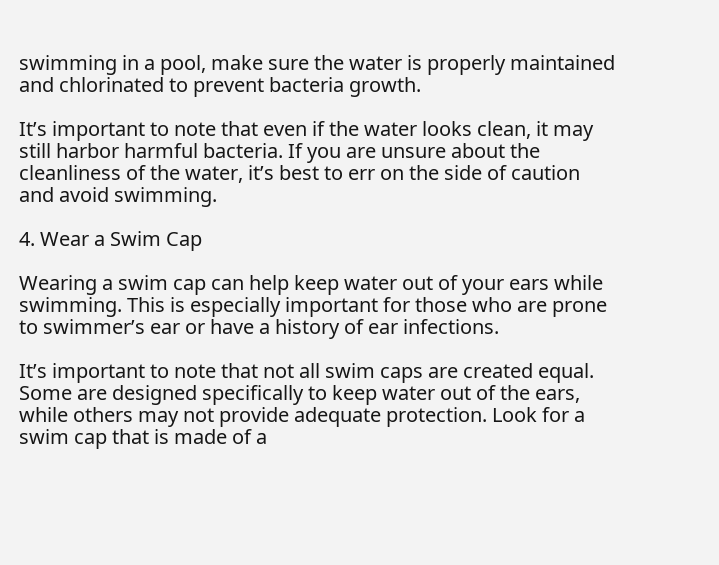swimming in a pool, make sure the water is properly maintained and chlorinated to prevent bacteria growth.

It’s important to note that even if the water looks clean, it may still harbor harmful bacteria. If you are unsure about the cleanliness of the water, it’s best to err on the side of caution and avoid swimming.

4. Wear a Swim Cap

Wearing a swim cap can help keep water out of your ears while swimming. This is especially important for those who are prone to swimmer’s ear or have a history of ear infections.

It’s important to note that not all swim caps are created equal. Some are designed specifically to keep water out of the ears, while others may not provide adequate protection. Look for a swim cap that is made of a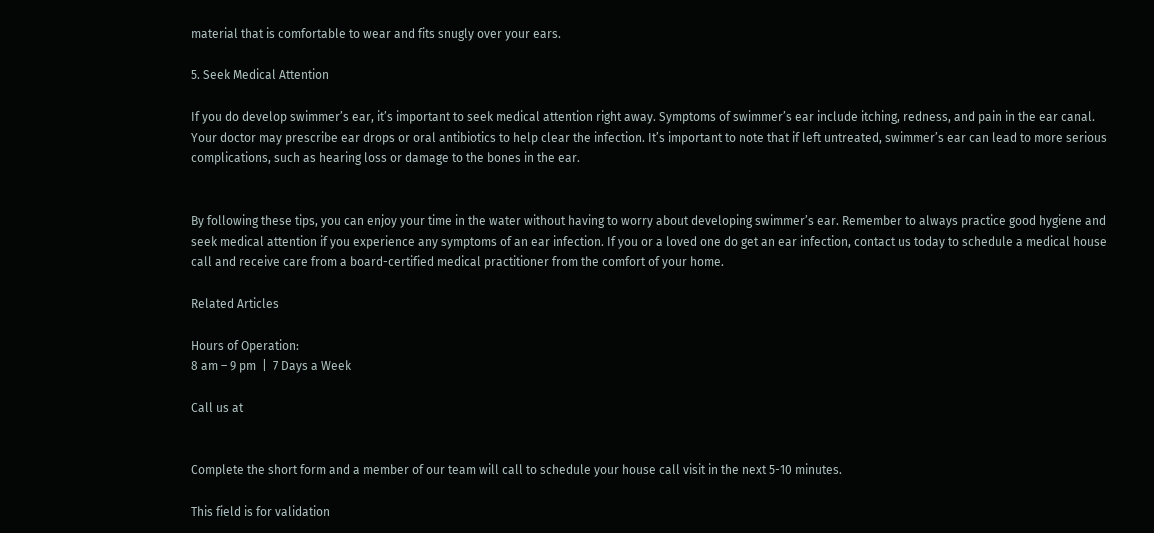material that is comfortable to wear and fits snugly over your ears.

5. Seek Medical Attention

If you do develop swimmer’s ear, it’s important to seek medical attention right away. Symptoms of swimmer’s ear include itching, redness, and pain in the ear canal. Your doctor may prescribe ear drops or oral antibiotics to help clear the infection. It’s important to note that if left untreated, swimmer’s ear can lead to more serious complications, such as hearing loss or damage to the bones in the ear.


By following these tips, you can enjoy your time in the water without having to worry about developing swimmer’s ear. Remember to always practice good hygiene and seek medical attention if you experience any symptoms of an ear infection. If you or a loved one do get an ear infection, contact us today to schedule a medical house call and receive care from a board-certified medical practitioner from the comfort of your home.

Related Articles

Hours of Operation:
8 am – 9 pm  |  7 Days a Week

Call us at


Complete the short form and a member of our team will call to schedule your house call visit in the next 5-10 minutes.

This field is for validation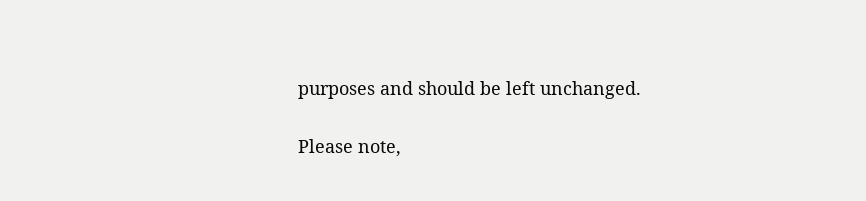purposes and should be left unchanged.

Please note,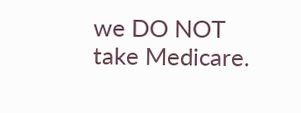we DO NOT take Medicare.